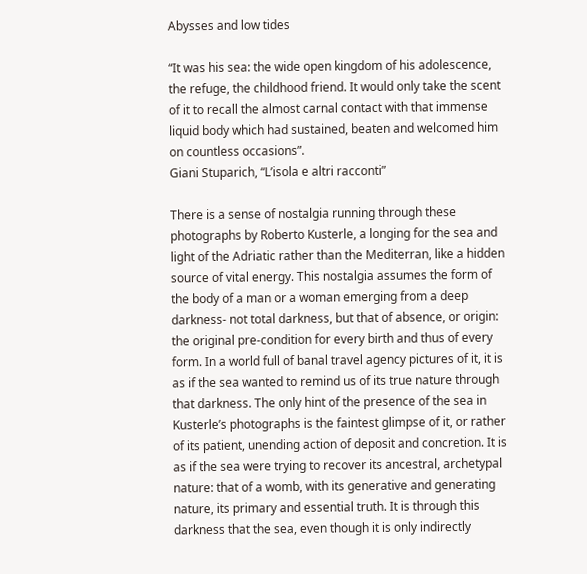Abysses and low tides

“It was his sea: the wide open kingdom of his adolescence, the refuge, the childhood friend. It would only take the scent of it to recall the almost carnal contact with that immense liquid body which had sustained, beaten and welcomed him on countless occasions”.
Giani Stuparich, “L’isola e altri racconti”

There is a sense of nostalgia running through these photographs by Roberto Kusterle, a longing for the sea and light of the Adriatic rather than the Mediterran, like a hidden source of vital energy. This nostalgia assumes the form of the body of a man or a woman emerging from a deep darkness- not total darkness, but that of absence, or origin: the original pre-condition for every birth and thus of every form. In a world full of banal travel agency pictures of it, it is as if the sea wanted to remind us of its true nature through that darkness. The only hint of the presence of the sea in Kusterle’s photographs is the faintest glimpse of it, or rather of its patient, unending action of deposit and concretion. It is as if the sea were trying to recover its ancestral, archetypal nature: that of a womb, with its generative and generating nature, its primary and essential truth. It is through this darkness that the sea, even though it is only indirectly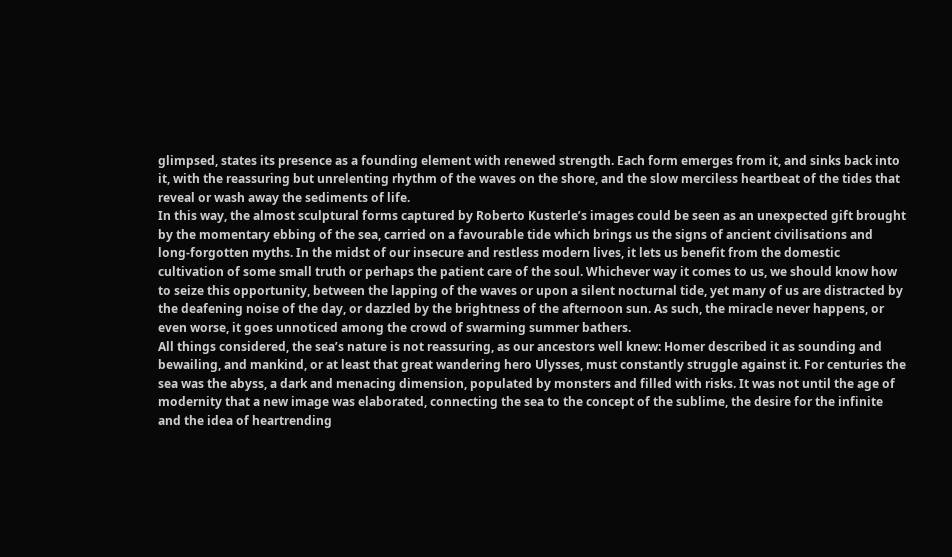glimpsed, states its presence as a founding element with renewed strength. Each form emerges from it, and sinks back into it, with the reassuring but unrelenting rhythm of the waves on the shore, and the slow merciless heartbeat of the tides that reveal or wash away the sediments of life.
In this way, the almost sculptural forms captured by Roberto Kusterle’s images could be seen as an unexpected gift brought by the momentary ebbing of the sea, carried on a favourable tide which brings us the signs of ancient civilisations and long-forgotten myths. In the midst of our insecure and restless modern lives, it lets us benefit from the domestic cultivation of some small truth or perhaps the patient care of the soul. Whichever way it comes to us, we should know how to seize this opportunity, between the lapping of the waves or upon a silent nocturnal tide, yet many of us are distracted by the deafening noise of the day, or dazzled by the brightness of the afternoon sun. As such, the miracle never happens, or even worse, it goes unnoticed among the crowd of swarming summer bathers.
All things considered, the sea’s nature is not reassuring, as our ancestors well knew: Homer described it as sounding and bewailing, and mankind, or at least that great wandering hero Ulysses, must constantly struggle against it. For centuries the sea was the abyss, a dark and menacing dimension, populated by monsters and filled with risks. It was not until the age of modernity that a new image was elaborated, connecting the sea to the concept of the sublime, the desire for the infinite and the idea of heartrending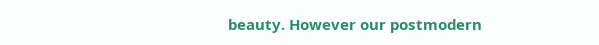beauty. However our postmodern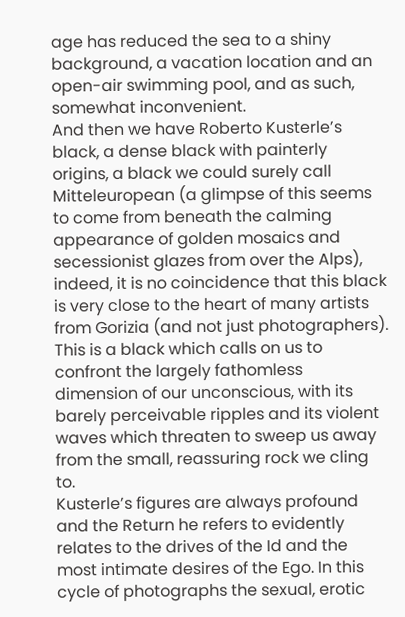age has reduced the sea to a shiny background, a vacation location and an open-air swimming pool, and as such, somewhat inconvenient.
And then we have Roberto Kusterle’s black, a dense black with painterly origins, a black we could surely call Mitteleuropean (a glimpse of this seems to come from beneath the calming appearance of golden mosaics and secessionist glazes from over the Alps), indeed, it is no coincidence that this black is very close to the heart of many artists from Gorizia (and not just photographers). This is a black which calls on us to confront the largely fathomless dimension of our unconscious, with its barely perceivable ripples and its violent waves which threaten to sweep us away from the small, reassuring rock we cling to.
Kusterle’s figures are always profound and the Return he refers to evidently relates to the drives of the Id and the most intimate desires of the Ego. In this cycle of photographs the sexual, erotic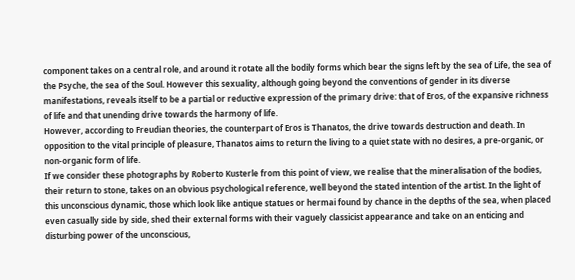component takes on a central role, and around it rotate all the bodily forms which bear the signs left by the sea of Life, the sea of the Psyche, the sea of the Soul. However this sexuality, although going beyond the conventions of gender in its diverse manifestations, reveals itself to be a partial or reductive expression of the primary drive: that of Eros, of the expansive richness of life and that unending drive towards the harmony of life.
However, according to Freudian theories, the counterpart of Eros is Thanatos, the drive towards destruction and death. In opposition to the vital principle of pleasure, Thanatos aims to return the living to a quiet state with no desires, a pre-organic, or non-organic form of life.
If we consider these photographs by Roberto Kusterle from this point of view, we realise that the mineralisation of the bodies, their return to stone, takes on an obvious psychological reference, well beyond the stated intention of the artist. In the light of this unconscious dynamic, those which look like antique statues or hermai found by chance in the depths of the sea, when placed even casually side by side, shed their external forms with their vaguely classicist appearance and take on an enticing and disturbing power of the unconscious,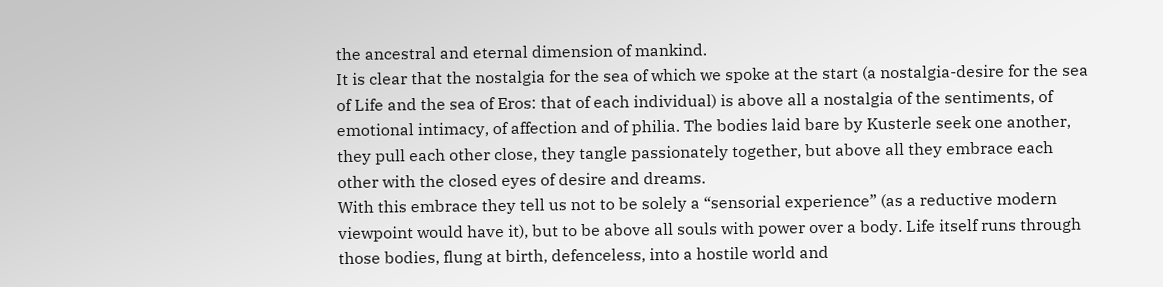the ancestral and eternal dimension of mankind.
It is clear that the nostalgia for the sea of which we spoke at the start (a nostalgia-desire for the sea of Life and the sea of Eros: that of each individual) is above all a nostalgia of the sentiments, of emotional intimacy, of affection and of philia. The bodies laid bare by Kusterle seek one another, they pull each other close, they tangle passionately together, but above all they embrace each other with the closed eyes of desire and dreams.
With this embrace they tell us not to be solely a “sensorial experience” (as a reductive modern viewpoint would have it), but to be above all souls with power over a body. Life itself runs through those bodies, flung at birth, defenceless, into a hostile world and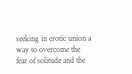seeking in erotic union a way to overcome the fear of solitude and the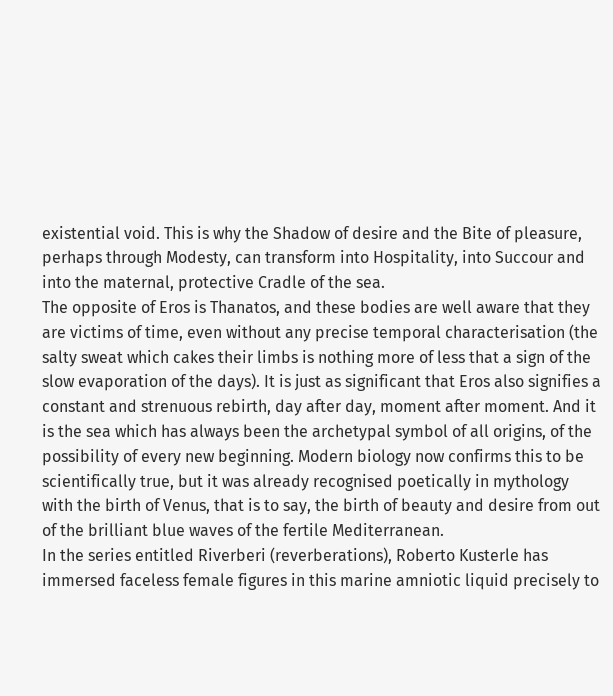existential void. This is why the Shadow of desire and the Bite of pleasure, perhaps through Modesty, can transform into Hospitality, into Succour and into the maternal, protective Cradle of the sea.
The opposite of Eros is Thanatos, and these bodies are well aware that they are victims of time, even without any precise temporal characterisation (the salty sweat which cakes their limbs is nothing more of less that a sign of the slow evaporation of the days). It is just as significant that Eros also signifies a constant and strenuous rebirth, day after day, moment after moment. And it is the sea which has always been the archetypal symbol of all origins, of the possibility of every new beginning. Modern biology now confirms this to be scientifically true, but it was already recognised poetically in mythology with the birth of Venus, that is to say, the birth of beauty and desire from out of the brilliant blue waves of the fertile Mediterranean.
In the series entitled Riverberi (reverberations), Roberto Kusterle has immersed faceless female figures in this marine amniotic liquid precisely to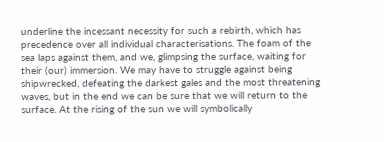underline the incessant necessity for such a rebirth, which has precedence over all individual characterisations. The foam of the sea laps against them, and we, glimpsing the surface, waiting for their (our) immersion. We may have to struggle against being shipwrecked, defeating the darkest gales and the most threatening waves, but in the end we can be sure that we will return to the surface. At the rising of the sun we will symbolically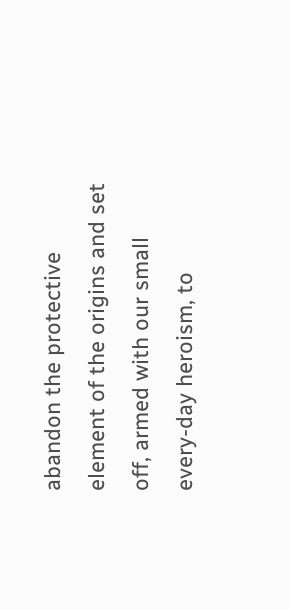abandon the protective element of the origins and set off, armed with our small every-day heroism, to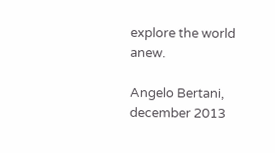explore the world anew.

Angelo Bertani, december 2013